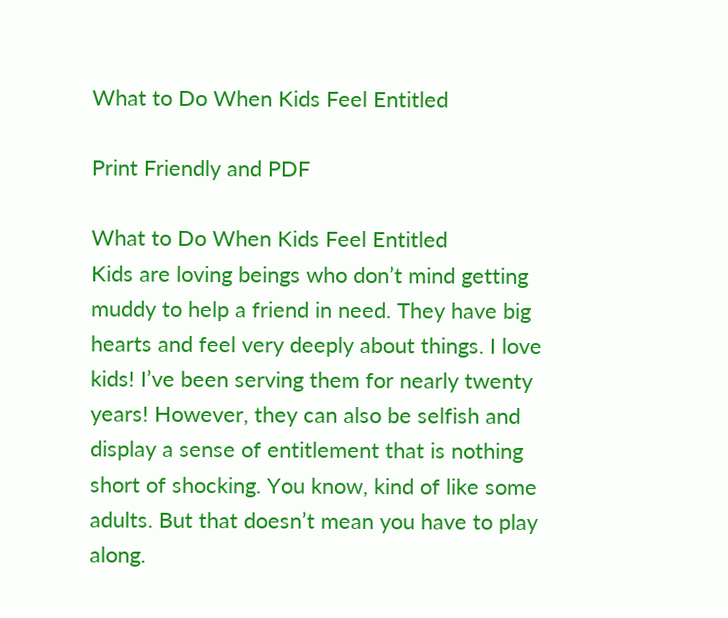What to Do When Kids Feel Entitled

Print Friendly and PDF

What to Do When Kids Feel Entitled
Kids are loving beings who don’t mind getting muddy to help a friend in need. They have big hearts and feel very deeply about things. I love kids! I’ve been serving them for nearly twenty years! However, they can also be selfish and display a sense of entitlement that is nothing short of shocking. You know, kind of like some adults. But that doesn’t mean you have to play along.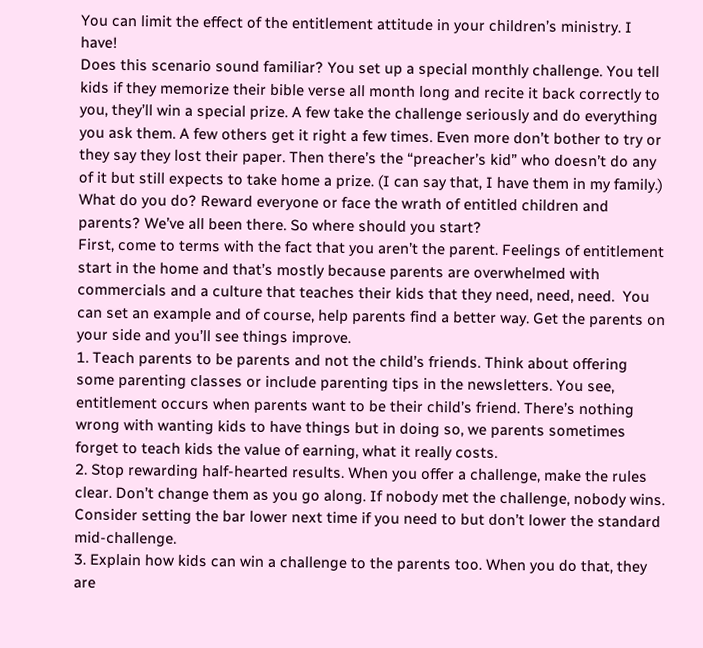You can limit the effect of the entitlement attitude in your children’s ministry. I have!
Does this scenario sound familiar? You set up a special monthly challenge. You tell kids if they memorize their bible verse all month long and recite it back correctly to you, they’ll win a special prize. A few take the challenge seriously and do everything you ask them. A few others get it right a few times. Even more don’t bother to try or they say they lost their paper. Then there’s the “preacher’s kid” who doesn’t do any of it but still expects to take home a prize. (I can say that, I have them in my family.) What do you do? Reward everyone or face the wrath of entitled children and parents? We’ve all been there. So where should you start?
First, come to terms with the fact that you aren’t the parent. Feelings of entitlement start in the home and that’s mostly because parents are overwhelmed with commercials and a culture that teaches their kids that they need, need, need.  You can set an example and of course, help parents find a better way. Get the parents on your side and you’ll see things improve.
1. Teach parents to be parents and not the child’s friends. Think about offering some parenting classes or include parenting tips in the newsletters. You see, entitlement occurs when parents want to be their child’s friend. There’s nothing wrong with wanting kids to have things but in doing so, we parents sometimes forget to teach kids the value of earning, what it really costs.
2. Stop rewarding half-hearted results. When you offer a challenge, make the rules clear. Don’t change them as you go along. If nobody met the challenge, nobody wins. Consider setting the bar lower next time if you need to but don’t lower the standard mid-challenge.
3. Explain how kids can win a challenge to the parents too. When you do that, they are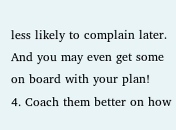less likely to complain later. And you may even get some on board with your plan!
4. Coach them better on how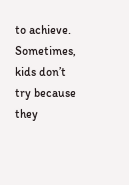to achieve. Sometimes, kids don’t try because they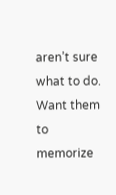aren’t sure what to do. Want them to memorize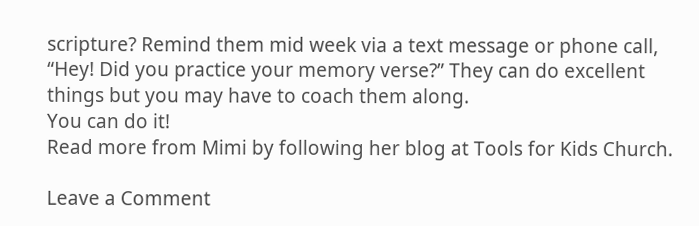scripture? Remind them mid week via a text message or phone call, “Hey! Did you practice your memory verse?” They can do excellent things but you may have to coach them along.
You can do it!
Read more from Mimi by following her blog at Tools for Kids Church.

Leave a Comment